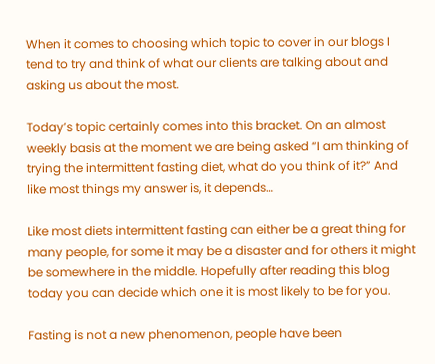When it comes to choosing which topic to cover in our blogs I tend to try and think of what our clients are talking about and asking us about the most.

Today’s topic certainly comes into this bracket. On an almost weekly basis at the moment we are being asked “I am thinking of trying the intermittent fasting diet, what do you think of it?” And like most things my answer is, it depends…

Like most diets intermittent fasting can either be a great thing for many people, for some it may be a disaster and for others it might be somewhere in the middle. Hopefully after reading this blog today you can decide which one it is most likely to be for you.

Fasting is not a new phenomenon, people have been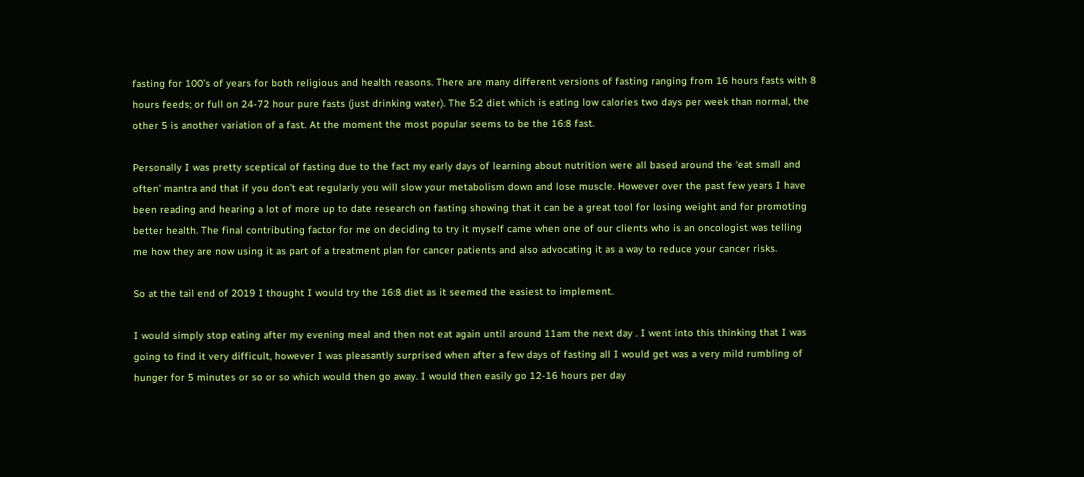fasting for 100’s of years for both religious and health reasons. There are many different versions of fasting ranging from 16 hours fasts with 8 hours feeds; or full on 24-72 hour pure fasts (just drinking water). The 5:2 diet which is eating low calories two days per week than normal, the other 5 is another variation of a fast. At the moment the most popular seems to be the 16:8 fast.

Personally I was pretty sceptical of fasting due to the fact my early days of learning about nutrition were all based around the ‘eat small and often’ mantra and that if you don’t eat regularly you will slow your metabolism down and lose muscle. However over the past few years I have been reading and hearing a lot of more up to date research on fasting showing that it can be a great tool for losing weight and for promoting better health. The final contributing factor for me on deciding to try it myself came when one of our clients who is an oncologist was telling me how they are now using it as part of a treatment plan for cancer patients and also advocating it as a way to reduce your cancer risks.

So at the tail end of 2019 I thought I would try the 16:8 diet as it seemed the easiest to implement.

I would simply stop eating after my evening meal and then not eat again until around 11am the next day . I went into this thinking that I was going to find it very difficult, however I was pleasantly surprised when after a few days of fasting all I would get was a very mild rumbling of hunger for 5 minutes or so or so which would then go away. I would then easily go 12-16 hours per day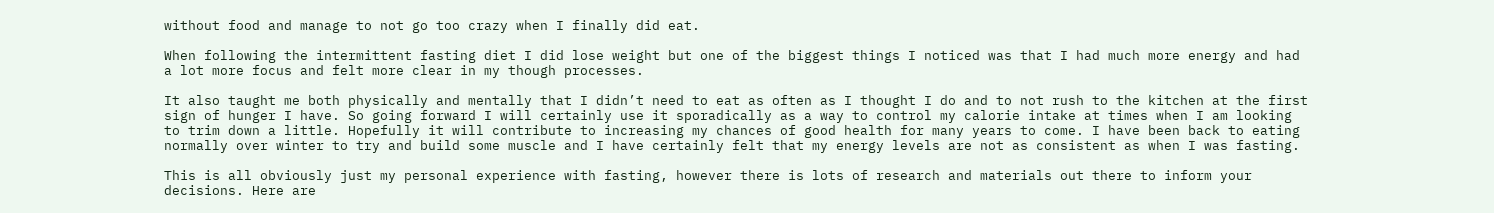without food and manage to not go too crazy when I finally did eat.

When following the intermittent fasting diet I did lose weight but one of the biggest things I noticed was that I had much more energy and had a lot more focus and felt more clear in my though processes.

It also taught me both physically and mentally that I didn’t need to eat as often as I thought I do and to not rush to the kitchen at the first sign of hunger I have. So going forward I will certainly use it sporadically as a way to control my calorie intake at times when I am looking to trim down a little. Hopefully it will contribute to increasing my chances of good health for many years to come. I have been back to eating normally over winter to try and build some muscle and I have certainly felt that my energy levels are not as consistent as when I was fasting.

This is all obviously just my personal experience with fasting, however there is lots of research and materials out there to inform your decisions. Here are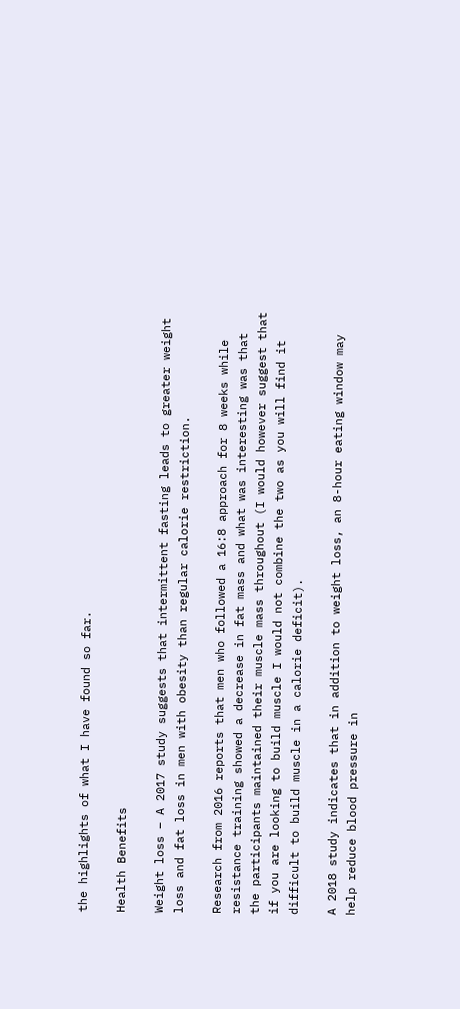the highlights of what I have found so far.

Health Benefits

Weight loss – A 2017 study suggests that intermittent fasting leads to greater weight loss and fat loss in men with obesity than regular calorie restriction.

Research from 2016 reports that men who followed a 16:8 approach for 8 weeks while resistance training showed a decrease in fat mass and what was interesting was that the participants maintained their muscle mass throughout (I would however suggest that if you are looking to build muscle I would not combine the two as you will find it difficult to build muscle in a calorie deficit).

A 2018 study indicates that in addition to weight loss, an 8-hour eating window may help reduce blood pressure in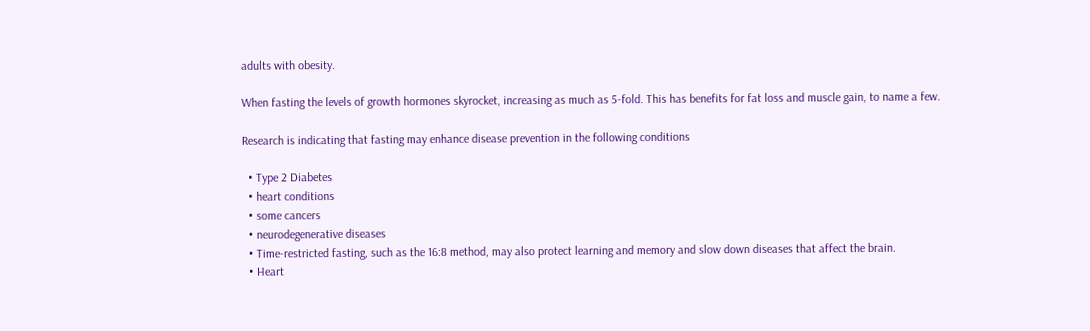adults with obesity.

When fasting the levels of growth hormones skyrocket, increasing as much as 5-fold. This has benefits for fat loss and muscle gain, to name a few.

Research is indicating that fasting may enhance disease prevention in the following conditions

  • Type 2 Diabetes
  • heart conditions
  • some cancers
  • neurodegenerative diseases
  • Time-restricted fasting, such as the 16:8 method, may also protect learning and memory and slow down diseases that affect the brain.
  • Heart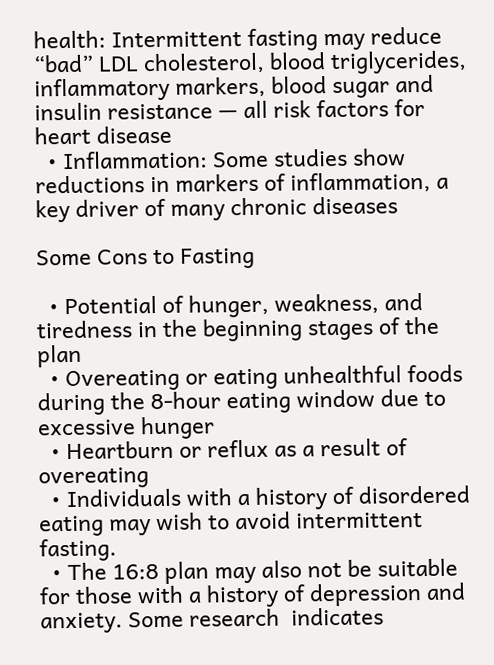health: Intermittent fasting may reduce “bad” LDL cholesterol, blood triglycerides, inflammatory markers, blood sugar and insulin resistance — all risk factors for heart disease
  • Inflammation: Some studies show reductions in markers of inflammation, a key driver of many chronic diseases

Some Cons to Fasting

  • Potential of hunger, weakness, and tiredness in the beginning stages of the plan
  • Overeating or eating unhealthful foods during the 8-hour eating window due to excessive hunger
  • Heartburn or reflux as a result of overeating
  • Individuals with a history of disordered eating may wish to avoid intermittent fasting.
  • The 16:8 plan may also not be suitable for those with a history of depression and anxiety. Some research  indicates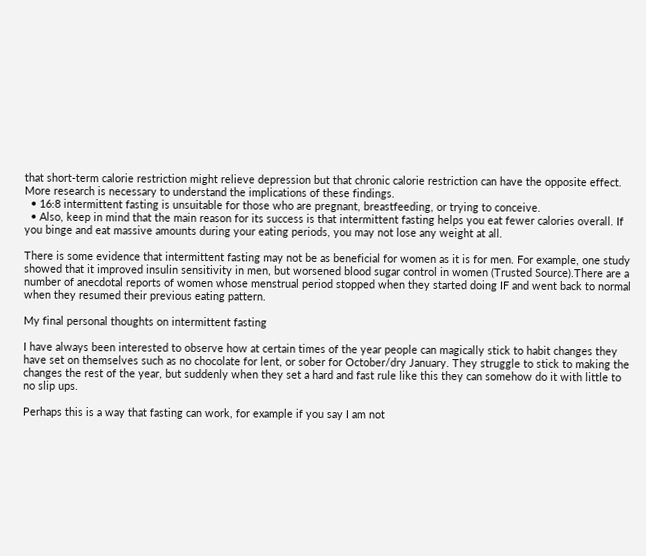that short-term calorie restriction might relieve depression but that chronic calorie restriction can have the opposite effect. More research is necessary to understand the implications of these findings.
  • 16:8 intermittent fasting is unsuitable for those who are pregnant, breastfeeding, or trying to conceive.
  • Also, keep in mind that the main reason for its success is that intermittent fasting helps you eat fewer calories overall. If you binge and eat massive amounts during your eating periods, you may not lose any weight at all.

There is some evidence that intermittent fasting may not be as beneficial for women as it is for men. For example, one study showed that it improved insulin sensitivity in men, but worsened blood sugar control in women (Trusted Source).There are a number of anecdotal reports of women whose menstrual period stopped when they started doing IF and went back to normal when they resumed their previous eating pattern.

My final personal thoughts on intermittent fasting

I have always been interested to observe how at certain times of the year people can magically stick to habit changes they have set on themselves such as no chocolate for lent, or sober for October/dry January. They struggle to stick to making the changes the rest of the year, but suddenly when they set a hard and fast rule like this they can somehow do it with little to no slip ups.

Perhaps this is a way that fasting can work, for example if you say I am not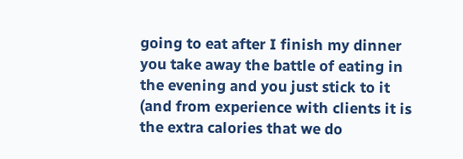going to eat after I finish my dinner you take away the battle of eating in the evening and you just stick to it (and from experience with clients it is the extra calories that we do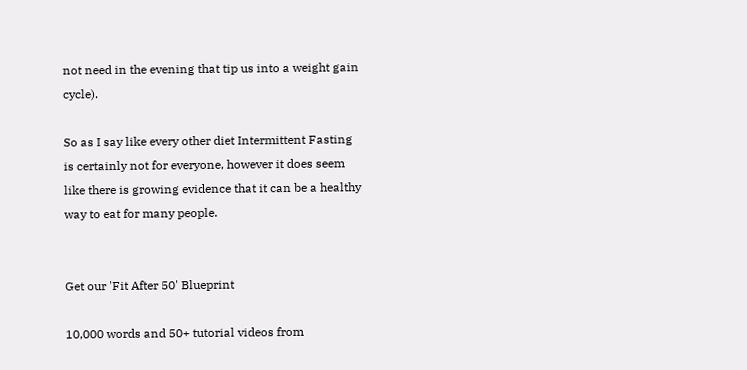not need in the evening that tip us into a weight gain cycle).

So as I say like every other diet Intermittent Fasting is certainly not for everyone, however it does seem like there is growing evidence that it can be a healthy way to eat for many people.


Get our 'Fit After 50' Blueprint

10,000 words and 50+ tutorial videos from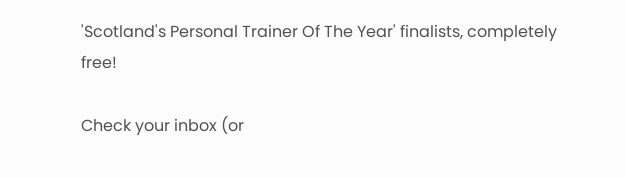'Scotland's Personal Trainer Of The Year' finalists, completely free!

Check your inbox (or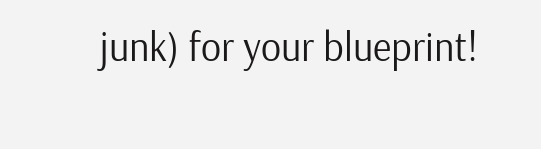junk) for your blueprint!